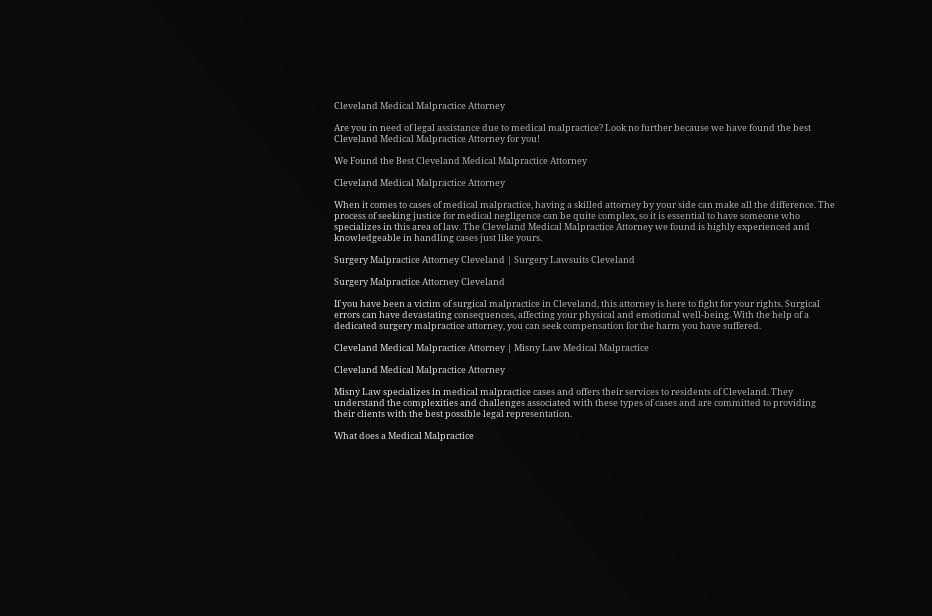Cleveland Medical Malpractice Attorney

Are you in need of legal assistance due to medical malpractice? Look no further because we have found the best Cleveland Medical Malpractice Attorney for you!

We Found the Best Cleveland Medical Malpractice Attorney

Cleveland Medical Malpractice Attorney

When it comes to cases of medical malpractice, having a skilled attorney by your side can make all the difference. The process of seeking justice for medical negligence can be quite complex, so it is essential to have someone who specializes in this area of law. The Cleveland Medical Malpractice Attorney we found is highly experienced and knowledgeable in handling cases just like yours.

Surgery Malpractice Attorney Cleveland | Surgery Lawsuits Cleveland

Surgery Malpractice Attorney Cleveland

If you have been a victim of surgical malpractice in Cleveland, this attorney is here to fight for your rights. Surgical errors can have devastating consequences, affecting your physical and emotional well-being. With the help of a dedicated surgery malpractice attorney, you can seek compensation for the harm you have suffered.

Cleveland Medical Malpractice Attorney | Misny Law Medical Malpractice

Cleveland Medical Malpractice Attorney

Misny Law specializes in medical malpractice cases and offers their services to residents of Cleveland. They understand the complexities and challenges associated with these types of cases and are committed to providing their clients with the best possible legal representation.

What does a Medical Malpractice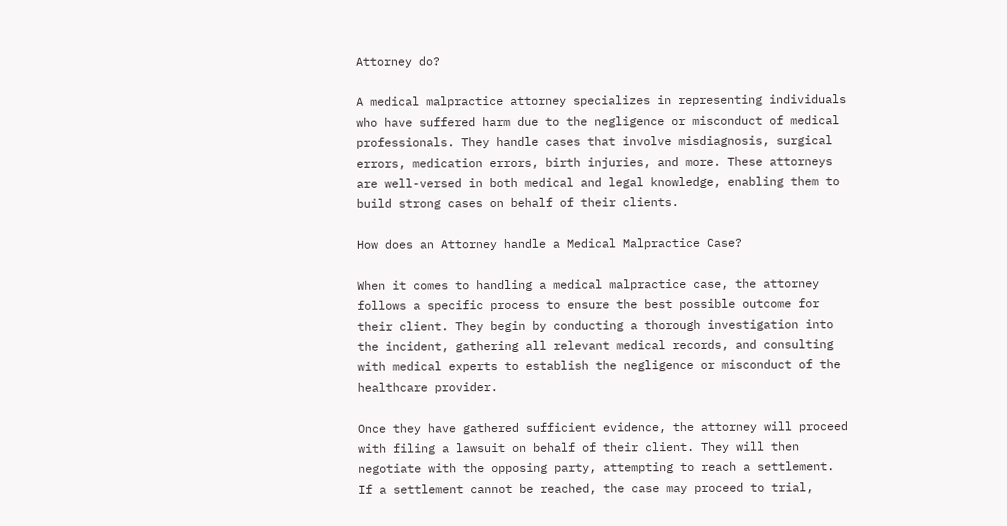Attorney do?

A medical malpractice attorney specializes in representing individuals who have suffered harm due to the negligence or misconduct of medical professionals. They handle cases that involve misdiagnosis, surgical errors, medication errors, birth injuries, and more. These attorneys are well-versed in both medical and legal knowledge, enabling them to build strong cases on behalf of their clients.

How does an Attorney handle a Medical Malpractice Case?

When it comes to handling a medical malpractice case, the attorney follows a specific process to ensure the best possible outcome for their client. They begin by conducting a thorough investigation into the incident, gathering all relevant medical records, and consulting with medical experts to establish the negligence or misconduct of the healthcare provider.

Once they have gathered sufficient evidence, the attorney will proceed with filing a lawsuit on behalf of their client. They will then negotiate with the opposing party, attempting to reach a settlement. If a settlement cannot be reached, the case may proceed to trial,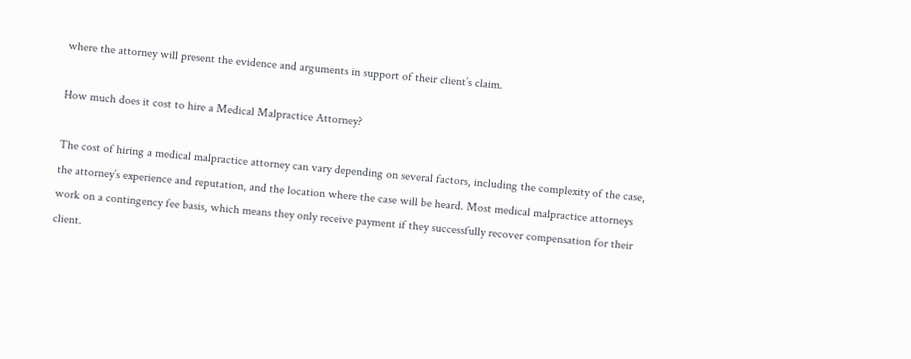where the attorney will present the evidence and arguments in support of their client’s claim.

How much does it cost to hire a Medical Malpractice Attorney?

The cost of hiring a medical malpractice attorney can vary depending on several factors, including the complexity of the case, the attorney’s experience and reputation, and the location where the case will be heard. Most medical malpractice attorneys work on a contingency fee basis, which means they only receive payment if they successfully recover compensation for their client.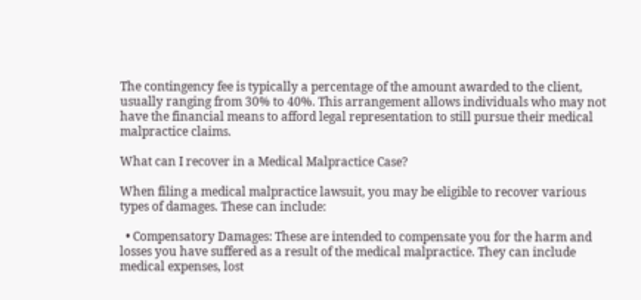The contingency fee is typically a percentage of the amount awarded to the client, usually ranging from 30% to 40%. This arrangement allows individuals who may not have the financial means to afford legal representation to still pursue their medical malpractice claims.

What can I recover in a Medical Malpractice Case?

When filing a medical malpractice lawsuit, you may be eligible to recover various types of damages. These can include:

  • Compensatory Damages: These are intended to compensate you for the harm and losses you have suffered as a result of the medical malpractice. They can include medical expenses, lost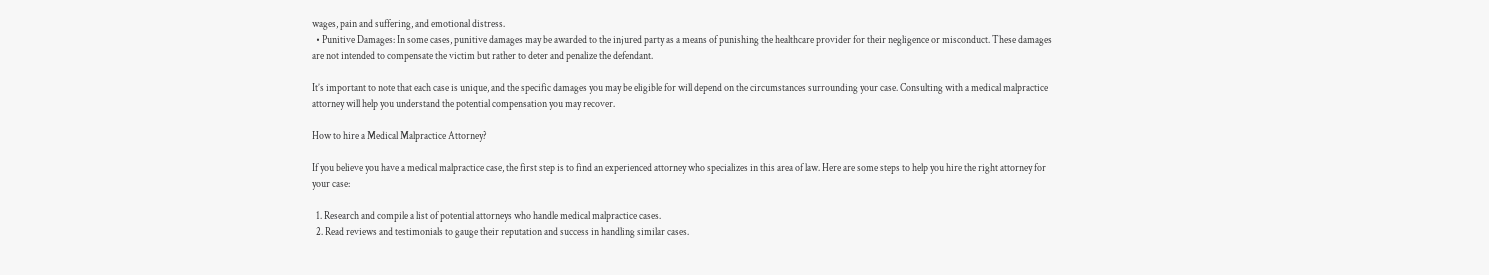wages, pain and suffering, and emotional distress.
  • Punitive Damages: In some cases, punitive damages may be awarded to the injured party as a means of punishing the healthcare provider for their negligence or misconduct. These damages are not intended to compensate the victim but rather to deter and penalize the defendant.

It’s important to note that each case is unique, and the specific damages you may be eligible for will depend on the circumstances surrounding your case. Consulting with a medical malpractice attorney will help you understand the potential compensation you may recover.

How to hire a Medical Malpractice Attorney?

If you believe you have a medical malpractice case, the first step is to find an experienced attorney who specializes in this area of law. Here are some steps to help you hire the right attorney for your case:

  1. Research and compile a list of potential attorneys who handle medical malpractice cases.
  2. Read reviews and testimonials to gauge their reputation and success in handling similar cases.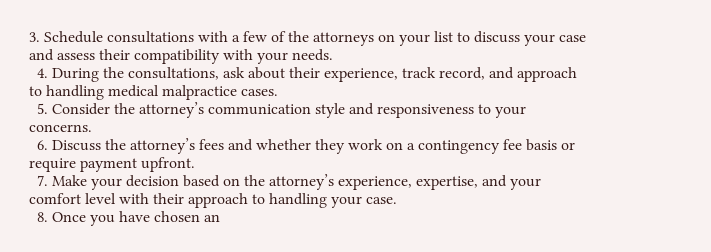3. Schedule consultations with a few of the attorneys on your list to discuss your case and assess their compatibility with your needs.
  4. During the consultations, ask about their experience, track record, and approach to handling medical malpractice cases.
  5. Consider the attorney’s communication style and responsiveness to your concerns.
  6. Discuss the attorney’s fees and whether they work on a contingency fee basis or require payment upfront.
  7. Make your decision based on the attorney’s experience, expertise, and your comfort level with their approach to handling your case.
  8. Once you have chosen an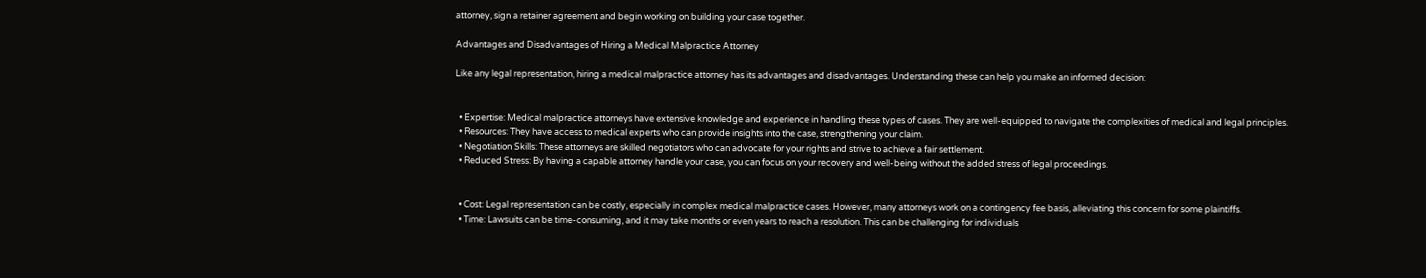attorney, sign a retainer agreement and begin working on building your case together.

Advantages and Disadvantages of Hiring a Medical Malpractice Attorney

Like any legal representation, hiring a medical malpractice attorney has its advantages and disadvantages. Understanding these can help you make an informed decision:


  • Expertise: Medical malpractice attorneys have extensive knowledge and experience in handling these types of cases. They are well-equipped to navigate the complexities of medical and legal principles.
  • Resources: They have access to medical experts who can provide insights into the case, strengthening your claim.
  • Negotiation Skills: These attorneys are skilled negotiators who can advocate for your rights and strive to achieve a fair settlement.
  • Reduced Stress: By having a capable attorney handle your case, you can focus on your recovery and well-being without the added stress of legal proceedings.


  • Cost: Legal representation can be costly, especially in complex medical malpractice cases. However, many attorneys work on a contingency fee basis, alleviating this concern for some plaintiffs.
  • Time: Lawsuits can be time-consuming, and it may take months or even years to reach a resolution. This can be challenging for individuals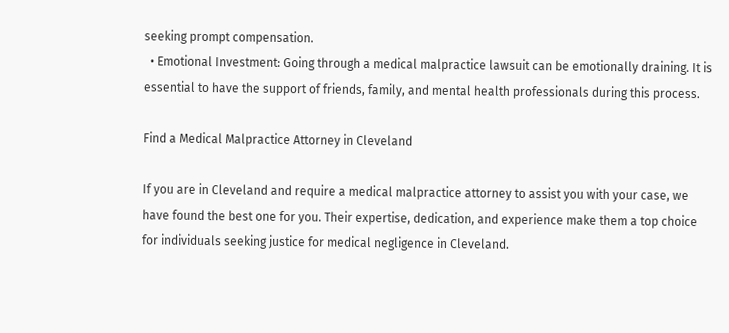seeking prompt compensation.
  • Emotional Investment: Going through a medical malpractice lawsuit can be emotionally draining. It is essential to have the support of friends, family, and mental health professionals during this process.

Find a Medical Malpractice Attorney in Cleveland

If you are in Cleveland and require a medical malpractice attorney to assist you with your case, we have found the best one for you. Their expertise, dedication, and experience make them a top choice for individuals seeking justice for medical negligence in Cleveland.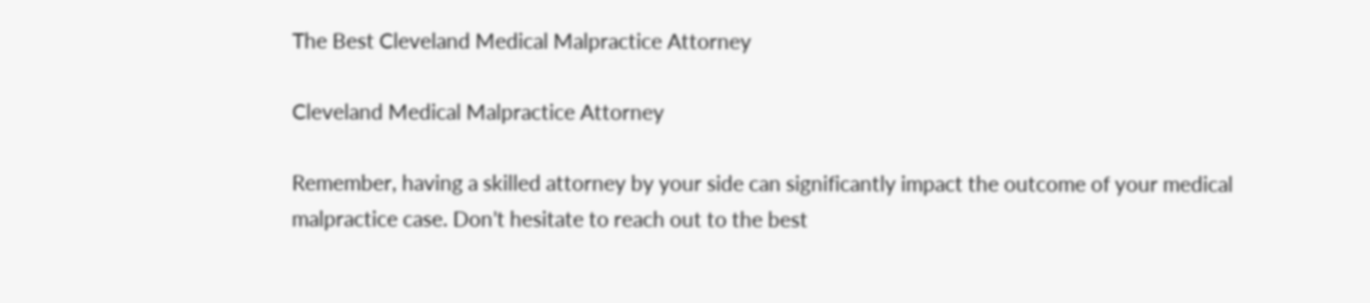The Best Cleveland Medical Malpractice Attorney

Cleveland Medical Malpractice Attorney

Remember, having a skilled attorney by your side can significantly impact the outcome of your medical malpractice case. Don’t hesitate to reach out to the best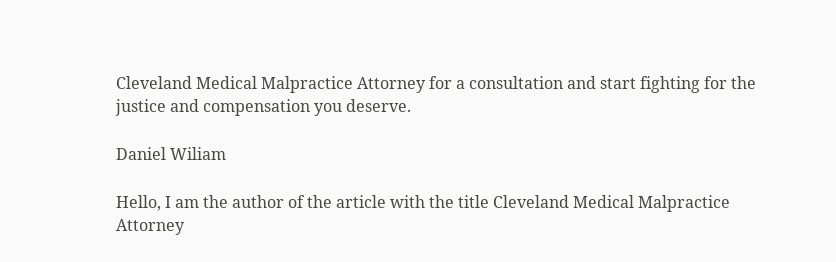Cleveland Medical Malpractice Attorney for a consultation and start fighting for the justice and compensation you deserve.

Daniel Wiliam

Hello, I am the author of the article with the title Cleveland Medical Malpractice Attorney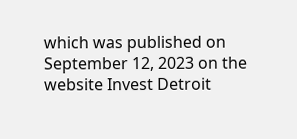which was published on September 12, 2023 on the website Invest Detroit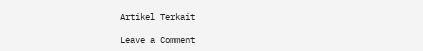Artikel Terkait

Leave a Comment